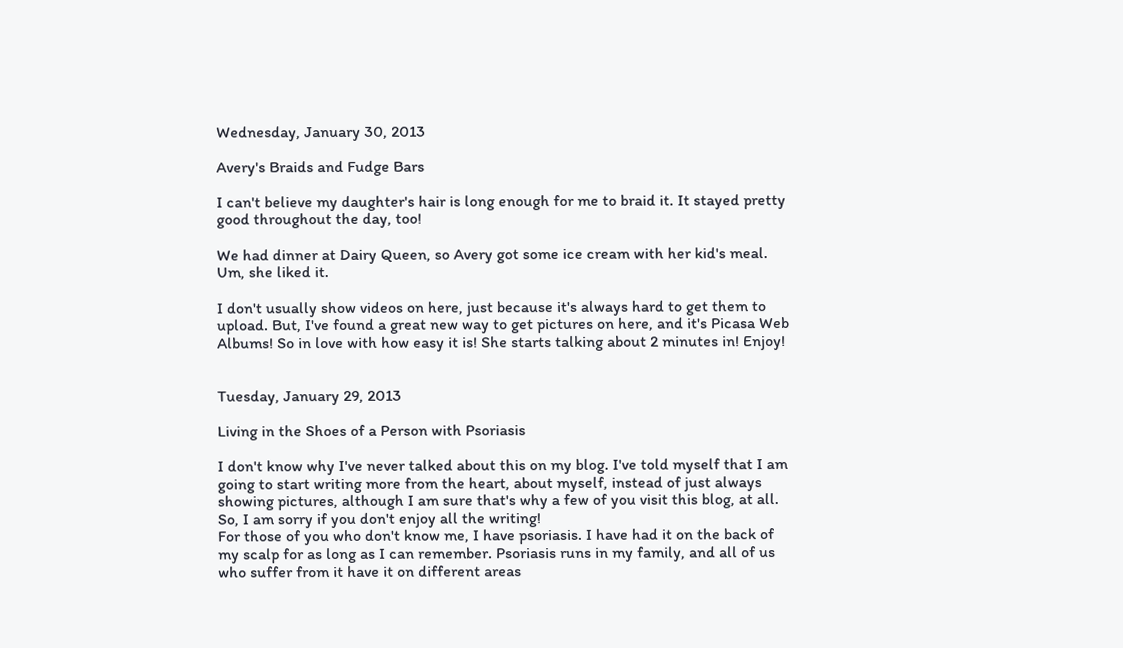Wednesday, January 30, 2013

Avery's Braids and Fudge Bars

I can't believe my daughter's hair is long enough for me to braid it. It stayed pretty good throughout the day, too!

We had dinner at Dairy Queen, so Avery got some ice cream with her kid's meal. Um, she liked it.

I don't usually show videos on here, just because it's always hard to get them to upload. But, I've found a great new way to get pictures on here, and it's Picasa Web Albums! So in love with how easy it is! She starts talking about 2 minutes in! Enjoy!


Tuesday, January 29, 2013

Living in the Shoes of a Person with Psoriasis

I don't know why I've never talked about this on my blog. I've told myself that I am going to start writing more from the heart, about myself, instead of just always showing pictures, although I am sure that's why a few of you visit this blog, at all. So, I am sorry if you don't enjoy all the writing!
For those of you who don't know me, I have psoriasis. I have had it on the back of my scalp for as long as I can remember. Psoriasis runs in my family, and all of us who suffer from it have it on different areas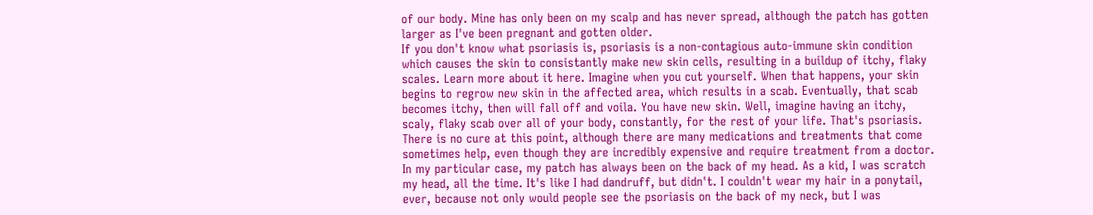of our body. Mine has only been on my scalp and has never spread, although the patch has gotten larger as I've been pregnant and gotten older.
If you don't know what psoriasis is, psoriasis is a non-contagious auto-immune skin condition which causes the skin to consistantly make new skin cells, resulting in a buildup of itchy, flaky scales. Learn more about it here. Imagine when you cut yourself. When that happens, your skin begins to regrow new skin in the affected area, which results in a scab. Eventually, that scab becomes itchy, then will fall off and voila. You have new skin. Well, imagine having an itchy, scaly, flaky scab over all of your body, constantly, for the rest of your life. That's psoriasis. There is no cure at this point, although there are many medications and treatments that come sometimes help, even though they are incredibly expensive and require treatment from a doctor.
In my particular case, my patch has always been on the back of my head. As a kid, I was scratch my head, all the time. It's like I had dandruff, but didn't. I couldn't wear my hair in a ponytail, ever, because not only would people see the psoriasis on the back of my neck, but I was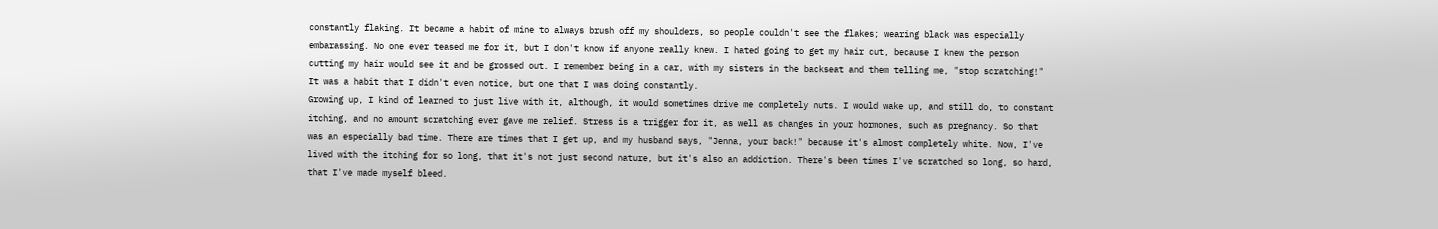constantly flaking. It became a habit of mine to always brush off my shoulders, so people couldn't see the flakes; wearing black was especially embarassing. No one ever teased me for it, but I don't know if anyone really knew. I hated going to get my hair cut, because I knew the person cutting my hair would see it and be grossed out. I remember being in a car, with my sisters in the backseat and them telling me, "stop scratching!" It was a habit that I didn't even notice, but one that I was doing constantly.
Growing up, I kind of learned to just live with it, although, it would sometimes drive me completely nuts. I would wake up, and still do, to constant itching, and no amount scratching ever gave me relief. Stress is a trigger for it, as well as changes in your hormones, such as pregnancy. So that was an especially bad time. There are times that I get up, and my husband says, "Jenna, your back!" because it's almost completely white. Now, I've lived with the itching for so long, that it's not just second nature, but it's also an addiction. There's been times I've scratched so long, so hard, that I've made myself bleed.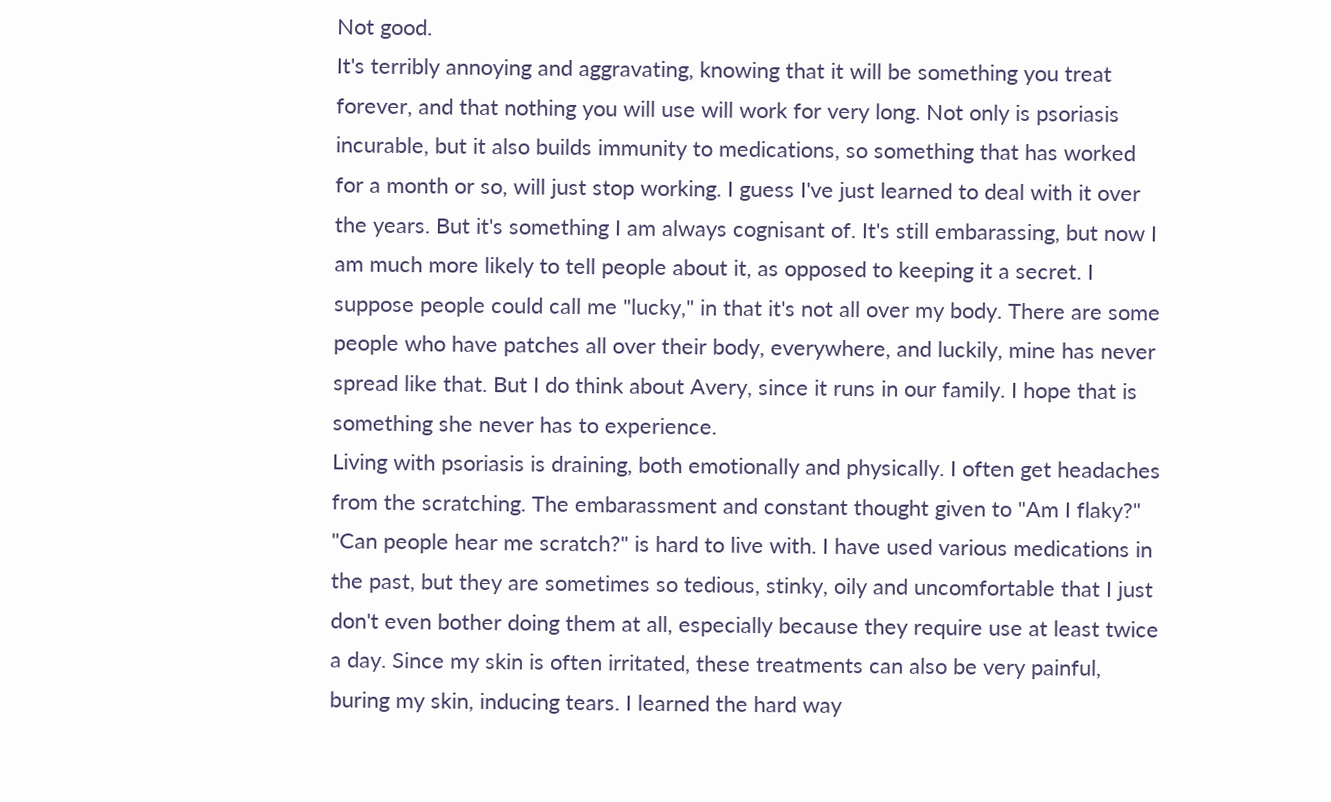Not good.
It's terribly annoying and aggravating, knowing that it will be something you treat forever, and that nothing you will use will work for very long. Not only is psoriasis incurable, but it also builds immunity to medications, so something that has worked for a month or so, will just stop working. I guess I've just learned to deal with it over the years. But it's something I am always cognisant of. It's still embarassing, but now I am much more likely to tell people about it, as opposed to keeping it a secret. I suppose people could call me "lucky," in that it's not all over my body. There are some people who have patches all over their body, everywhere, and luckily, mine has never spread like that. But I do think about Avery, since it runs in our family. I hope that is something she never has to experience.
Living with psoriasis is draining, both emotionally and physically. I often get headaches from the scratching. The embarassment and constant thought given to "Am I flaky?" "Can people hear me scratch?" is hard to live with. I have used various medications in the past, but they are sometimes so tedious, stinky, oily and uncomfortable that I just don't even bother doing them at all, especially because they require use at least twice a day. Since my skin is often irritated, these treatments can also be very painful, buring my skin, inducing tears. I learned the hard way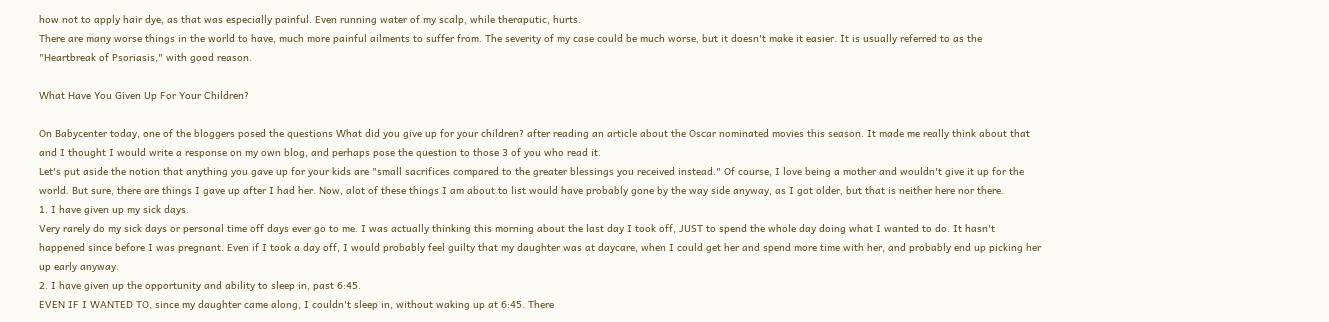how not to apply hair dye, as that was especially painful. Even running water of my scalp, while theraputic, hurts.
There are many worse things in the world to have, much more painful ailments to suffer from. The severity of my case could be much worse, but it doesn't make it easier. It is usually referred to as the "Heartbreak of Psoriasis," with good reason.

What Have You Given Up For Your Children?

On Babycenter today, one of the bloggers posed the questions What did you give up for your children? after reading an article about the Oscar nominated movies this season. It made me really think about that and I thought I would write a response on my own blog, and perhaps pose the question to those 3 of you who read it.
Let's put aside the notion that anything you gave up for your kids are "small sacrifices compared to the greater blessings you received instead." Of course, I love being a mother and wouldn't give it up for the world. But sure, there are things I gave up after I had her. Now, alot of these things I am about to list would have probably gone by the way side anyway, as I got older, but that is neither here nor there.
1. I have given up my sick days.
Very rarely do my sick days or personal time off days ever go to me. I was actually thinking this morning about the last day I took off, JUST to spend the whole day doing what I wanted to do. It hasn't happened since before I was pregnant. Even if I took a day off, I would probably feel guilty that my daughter was at daycare, when I could get her and spend more time with her, and probably end up picking her up early anyway.
2. I have given up the opportunity and ability to sleep in, past 6:45.
EVEN IF I WANTED TO, since my daughter came along, I couldn't sleep in, without waking up at 6:45. There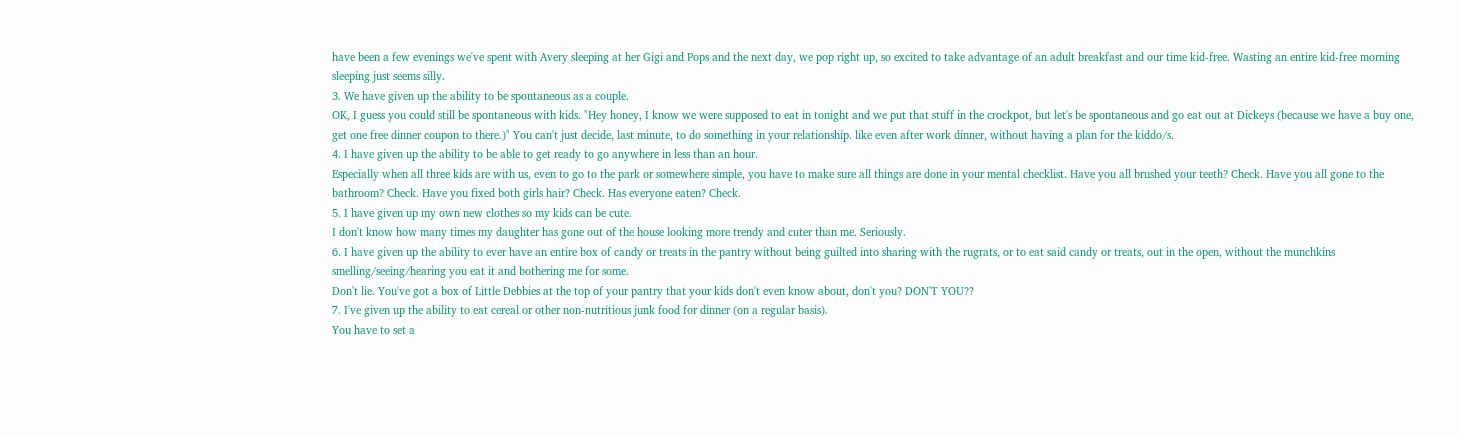have been a few evenings we've spent with Avery sleeping at her Gigi and Pops and the next day, we pop right up, so excited to take advantage of an adult breakfast and our time kid-free. Wasting an entire kid-free morning sleeping just seems silly.
3. We have given up the ability to be spontaneous as a couple.
OK, I guess you could still be spontaneous with kids. "Hey honey, I know we were supposed to eat in tonight and we put that stuff in the crockpot, but let's be spontaneous and go eat out at Dickeys (because we have a buy one, get one free dinner coupon to there.)" You can't just decide, last minute, to do something in your relationship. like even after work dinner, without having a plan for the kiddo/s.
4. I have given up the ability to be able to get ready to go anywhere in less than an hour.
Especially when all three kids are with us, even to go to the park or somewhere simple, you have to make sure all things are done in your mental checklist. Have you all brushed your teeth? Check. Have you all gone to the bathroom? Check. Have you fixed both girls hair? Check. Has everyone eaten? Check.
5. I have given up my own new clothes so my kids can be cute.
I don't know how many times my daughter has gone out of the house looking more trendy and cuter than me. Seriously.
6. I have given up the ability to ever have an entire box of candy or treats in the pantry without being guilted into sharing with the rugrats, or to eat said candy or treats, out in the open, without the munchkins smelling/seeing/hearing you eat it and bothering me for some.
Don't lie. You've got a box of Little Debbies at the top of your pantry that your kids don't even know about, don't you? DON'T YOU??
7. I've given up the ability to eat cereal or other non-nutritious junk food for dinner (on a regular basis).
You have to set a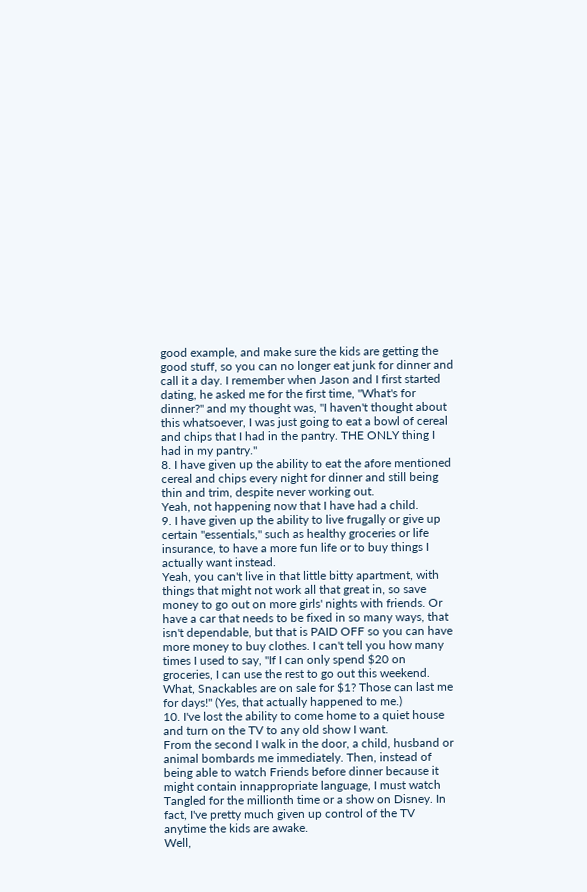good example, and make sure the kids are getting the good stuff, so you can no longer eat junk for dinner and call it a day. I remember when Jason and I first started dating, he asked me for the first time, "What's for dinner?" and my thought was, "I haven't thought about this whatsoever, I was just going to eat a bowl of cereal and chips that I had in the pantry. THE ONLY thing I had in my pantry."
8. I have given up the ability to eat the afore mentioned cereal and chips every night for dinner and still being thin and trim, despite never working out.
Yeah, not happening now that I have had a child.
9. I have given up the ability to live frugally or give up certain "essentials," such as healthy groceries or life insurance, to have a more fun life or to buy things I actually want instead.
Yeah, you can't live in that little bitty apartment, with things that might not work all that great in, so save money to go out on more girls' nights with friends. Or have a car that needs to be fixed in so many ways, that isn't dependable, but that is PAID OFF so you can have more money to buy clothes. I can't tell you how many times I used to say, "If I can only spend $20 on groceries, I can use the rest to go out this weekend. What, Snackables are on sale for $1? Those can last me for days!" (Yes, that actually happened to me.)
10. I've lost the ability to come home to a quiet house and turn on the TV to any old show I want.
From the second I walk in the door, a child, husband or animal bombards me immediately. Then, instead of being able to watch Friends before dinner because it might contain innappropriate language, I must watch Tangled for the millionth time or a show on Disney. In fact, I've pretty much given up control of the TV anytime the kids are awake.
Well,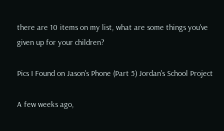there are 10 items on my list, what are some things you've given up for your children?

Pics I Found on Jason's Phone (Part 5) Jordan's School Project

A few weeks ago,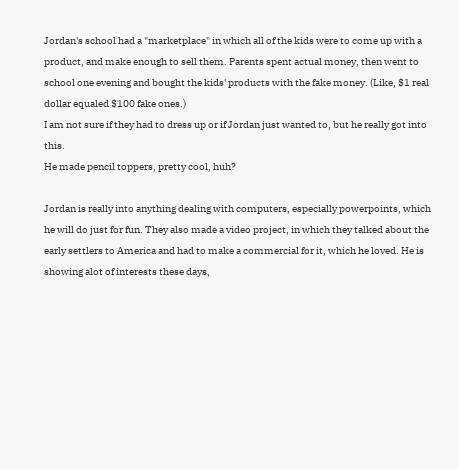Jordan's school had a "marketplace" in which all of the kids were to come up with a product, and make enough to sell them. Parents spent actual money, then went to school one evening and bought the kids' products with the fake money. (Like, $1 real dollar equaled $100 fake ones.)
I am not sure if they had to dress up or if Jordan just wanted to, but he really got into this.
He made pencil toppers, pretty cool, huh?

Jordan is really into anything dealing with computers, especially powerpoints, which he will do just for fun. They also made a video project, in which they talked about the early settlers to America and had to make a commercial for it, which he loved. He is showing alot of interests these days,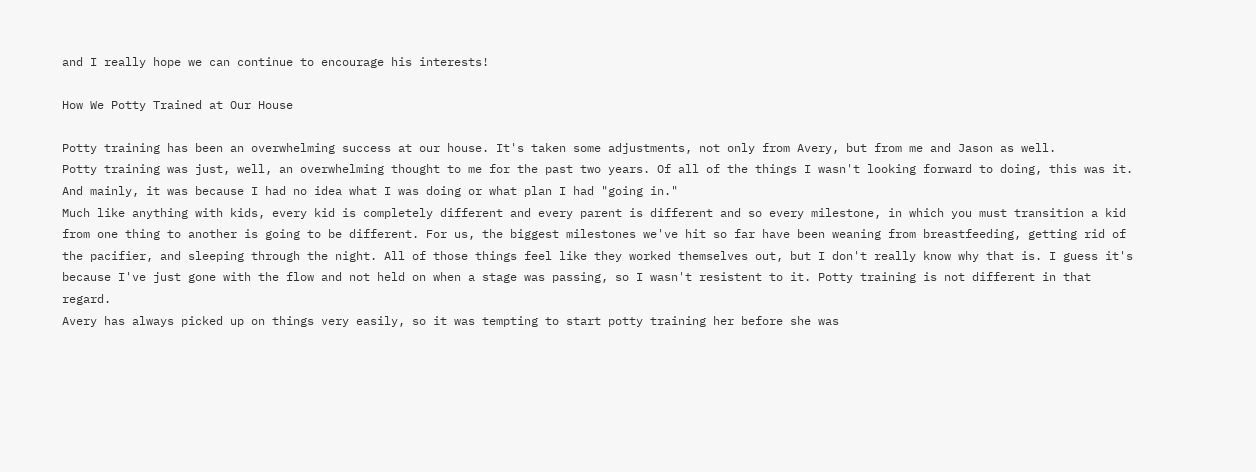and I really hope we can continue to encourage his interests!

How We Potty Trained at Our House

Potty training has been an overwhelming success at our house. It's taken some adjustments, not only from Avery, but from me and Jason as well.
Potty training was just, well, an overwhelming thought to me for the past two years. Of all of the things I wasn't looking forward to doing, this was it. And mainly, it was because I had no idea what I was doing or what plan I had "going in."
Much like anything with kids, every kid is completely different and every parent is different and so every milestone, in which you must transition a kid from one thing to another is going to be different. For us, the biggest milestones we've hit so far have been weaning from breastfeeding, getting rid of the pacifier, and sleeping through the night. All of those things feel like they worked themselves out, but I don't really know why that is. I guess it's because I've just gone with the flow and not held on when a stage was passing, so I wasn't resistent to it. Potty training is not different in that regard.
Avery has always picked up on things very easily, so it was tempting to start potty training her before she was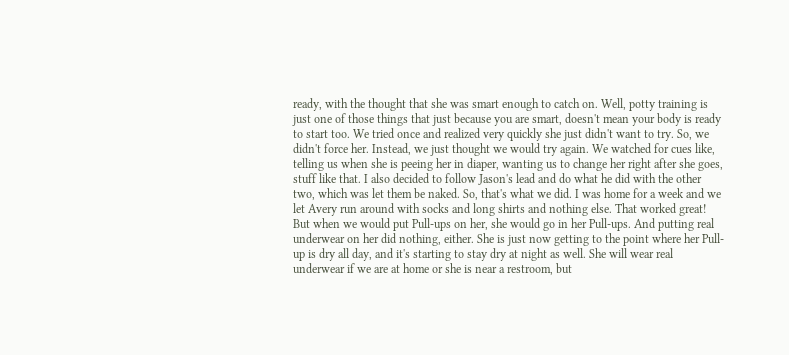ready, with the thought that she was smart enough to catch on. Well, potty training is just one of those things that just because you are smart, doesn't mean your body is ready to start too. We tried once and realized very quickly she just didn't want to try. So, we didn't force her. Instead, we just thought we would try again. We watched for cues like, telling us when she is peeing her in diaper, wanting us to change her right after she goes, stuff like that. I also decided to follow Jason's lead and do what he did with the other two, which was let them be naked. So, that's what we did. I was home for a week and we let Avery run around with socks and long shirts and nothing else. That worked great! But when we would put Pull-ups on her, she would go in her Pull-ups. And putting real underwear on her did nothing, either. She is just now getting to the point where her Pull-up is dry all day, and it's starting to stay dry at night as well. She will wear real underwear if we are at home or she is near a restroom, but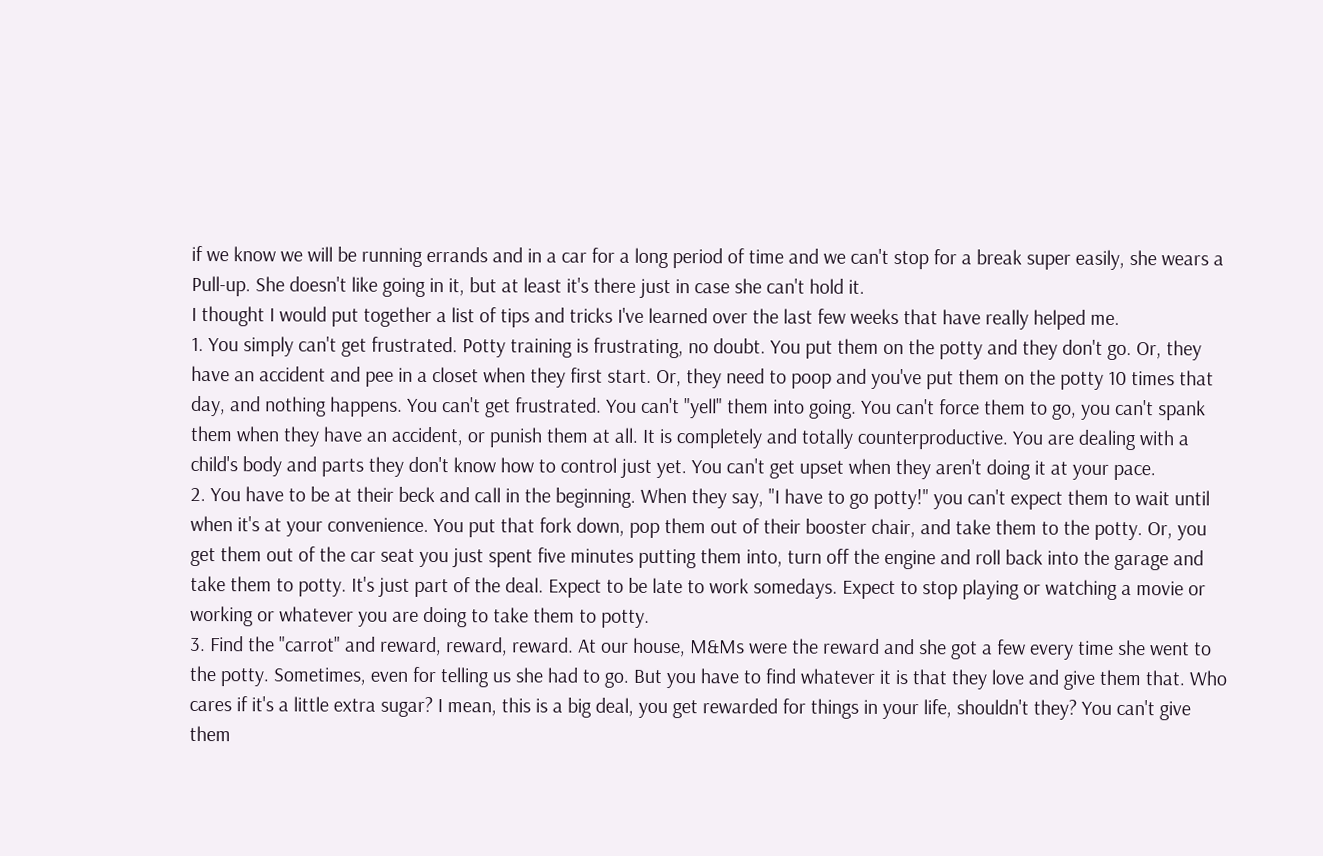if we know we will be running errands and in a car for a long period of time and we can't stop for a break super easily, she wears a Pull-up. She doesn't like going in it, but at least it's there just in case she can't hold it.
I thought I would put together a list of tips and tricks I've learned over the last few weeks that have really helped me.
1. You simply can't get frustrated. Potty training is frustrating, no doubt. You put them on the potty and they don't go. Or, they have an accident and pee in a closet when they first start. Or, they need to poop and you've put them on the potty 10 times that day, and nothing happens. You can't get frustrated. You can't "yell" them into going. You can't force them to go, you can't spank them when they have an accident, or punish them at all. It is completely and totally counterproductive. You are dealing with a child's body and parts they don't know how to control just yet. You can't get upset when they aren't doing it at your pace.
2. You have to be at their beck and call in the beginning. When they say, "I have to go potty!" you can't expect them to wait until when it's at your convenience. You put that fork down, pop them out of their booster chair, and take them to the potty. Or, you get them out of the car seat you just spent five minutes putting them into, turn off the engine and roll back into the garage and take them to potty. It's just part of the deal. Expect to be late to work somedays. Expect to stop playing or watching a movie or working or whatever you are doing to take them to potty.
3. Find the "carrot" and reward, reward, reward. At our house, M&Ms were the reward and she got a few every time she went to the potty. Sometimes, even for telling us she had to go. But you have to find whatever it is that they love and give them that. Who cares if it's a little extra sugar? I mean, this is a big deal, you get rewarded for things in your life, shouldn't they? You can't give them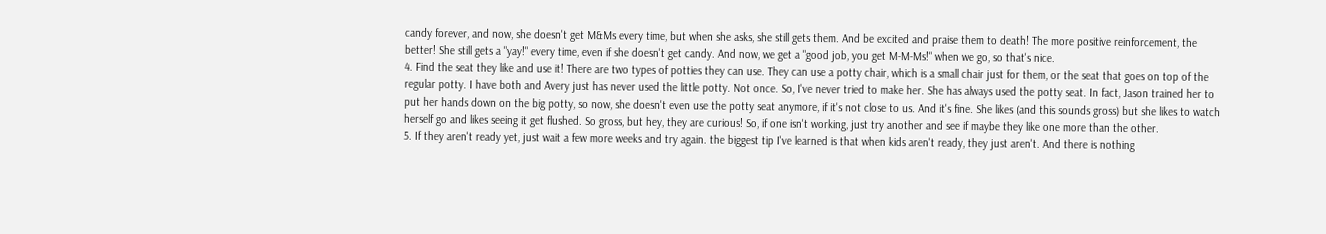candy forever, and now, she doesn't get M&Ms every time, but when she asks, she still gets them. And be excited and praise them to death! The more positive reinforcement, the better! She still gets a "yay!" every time, even if she doesn't get candy. And now, we get a "good job, you get M-M-Ms!" when we go, so that's nice.
4. Find the seat they like and use it! There are two types of potties they can use. They can use a potty chair, which is a small chair just for them, or the seat that goes on top of the regular potty. I have both and Avery just has never used the little potty. Not once. So, I've never tried to make her. She has always used the potty seat. In fact, Jason trained her to put her hands down on the big potty, so now, she doesn't even use the potty seat anymore, if it's not close to us. And it's fine. She likes (and this sounds gross) but she likes to watch herself go and likes seeing it get flushed. So gross, but hey, they are curious! So, if one isn't working, just try another and see if maybe they like one more than the other.
5. If they aren't ready yet, just wait a few more weeks and try again. the biggest tip I've learned is that when kids aren't ready, they just aren't. And there is nothing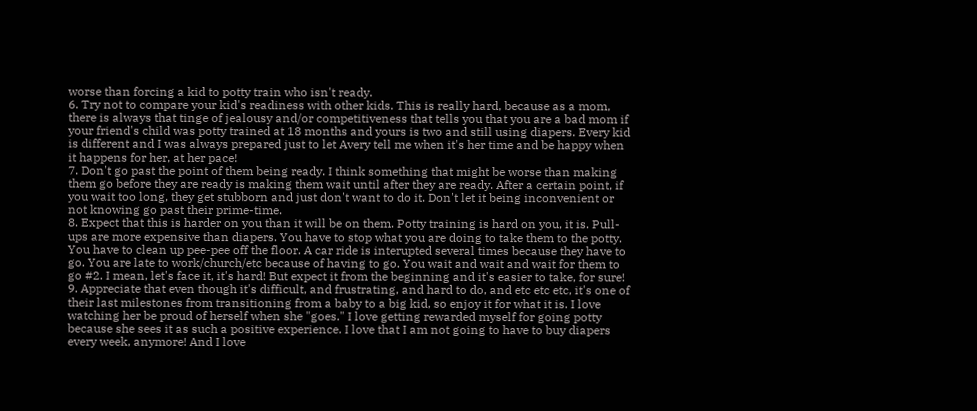worse than forcing a kid to potty train who isn't ready.
6. Try not to compare your kid's readiness with other kids. This is really hard, because as a mom, there is always that tinge of jealousy and/or competitiveness that tells you that you are a bad mom if your friend's child was potty trained at 18 months and yours is two and still using diapers. Every kid is different and I was always prepared just to let Avery tell me when it's her time and be happy when it happens for her, at her pace!
7. Don't go past the point of them being ready. I think something that might be worse than making them go before they are ready is making them wait until after they are ready. After a certain point, if you wait too long, they get stubborn and just don't want to do it. Don't let it being inconvenient or not knowing go past their prime-time.
8. Expect that this is harder on you than it will be on them. Potty training is hard on you, it is. Pull-ups are more expensive than diapers. You have to stop what you are doing to take them to the potty. You have to clean up pee-pee off the floor. A car ride is interupted several times because they have to go. You are late to work/church/etc because of having to go. You wait and wait and wait for them to go #2. I mean, let's face it, it's hard! But expect it from the beginning and it's easier to take, for sure!
9. Appreciate that even though it's difficult, and frustrating, and hard to do, and etc etc etc, it's one of their last milestones from transitioning from a baby to a big kid, so enjoy it for what it is. I love watching her be proud of herself when she "goes." I love getting rewarded myself for going potty because she sees it as such a positive experience. I love that I am not going to have to buy diapers every week, anymore! And I love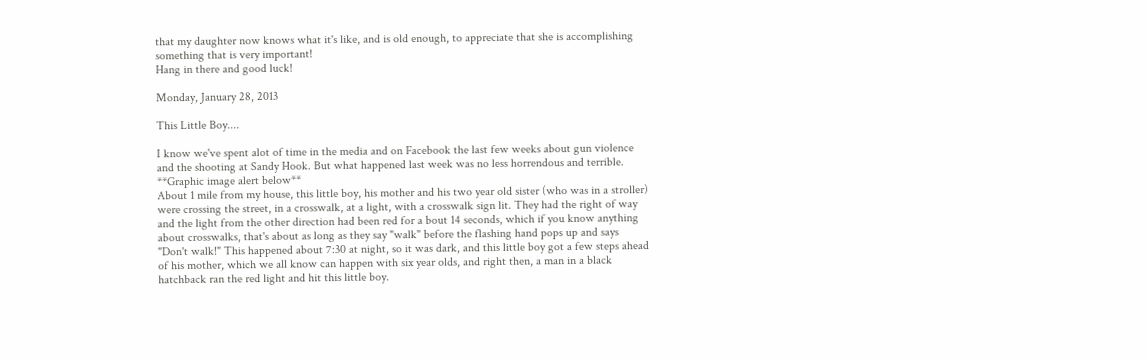that my daughter now knows what it's like, and is old enough, to appreciate that she is accomplishing something that is very important!
Hang in there and good luck!

Monday, January 28, 2013

This Little Boy....

I know we've spent alot of time in the media and on Facebook the last few weeks about gun violence and the shooting at Sandy Hook. But what happened last week was no less horrendous and terrible.
**Graphic image alert below**
About 1 mile from my house, this little boy, his mother and his two year old sister (who was in a stroller) were crossing the street, in a crosswalk, at a light, with a crosswalk sign lit. They had the right of way and the light from the other direction had been red for a bout 14 seconds, which if you know anything about crosswalks, that's about as long as they say "walk" before the flashing hand pops up and says "Don't walk!" This happened about 7:30 at night, so it was dark, and this little boy got a few steps ahead of his mother, which we all know can happen with six year olds, and right then, a man in a black hatchback ran the red light and hit this little boy.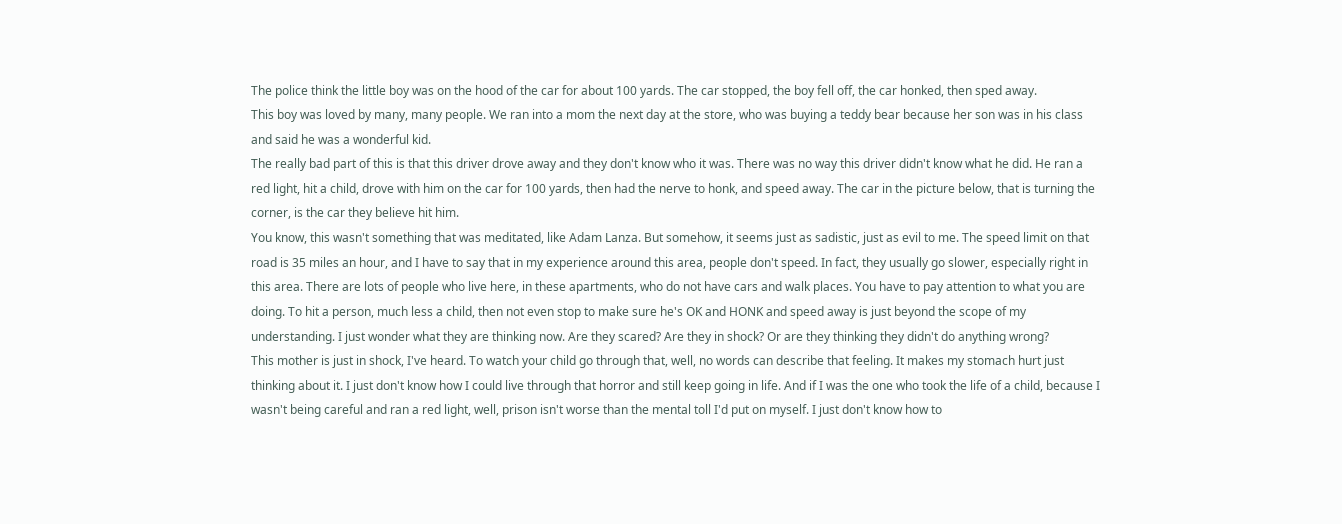The police think the little boy was on the hood of the car for about 100 yards. The car stopped, the boy fell off, the car honked, then sped away.
This boy was loved by many, many people. We ran into a mom the next day at the store, who was buying a teddy bear because her son was in his class and said he was a wonderful kid.
The really bad part of this is that this driver drove away and they don't know who it was. There was no way this driver didn't know what he did. He ran a red light, hit a child, drove with him on the car for 100 yards, then had the nerve to honk, and speed away. The car in the picture below, that is turning the corner, is the car they believe hit him.
You know, this wasn't something that was meditated, like Adam Lanza. But somehow, it seems just as sadistic, just as evil to me. The speed limit on that road is 35 miles an hour, and I have to say that in my experience around this area, people don't speed. In fact, they usually go slower, especially right in this area. There are lots of people who live here, in these apartments, who do not have cars and walk places. You have to pay attention to what you are doing. To hit a person, much less a child, then not even stop to make sure he's OK and HONK and speed away is just beyond the scope of my understanding. I just wonder what they are thinking now. Are they scared? Are they in shock? Or are they thinking they didn't do anything wrong?
This mother is just in shock, I've heard. To watch your child go through that, well, no words can describe that feeling. It makes my stomach hurt just thinking about it. I just don't know how I could live through that horror and still keep going in life. And if I was the one who took the life of a child, because I wasn't being careful and ran a red light, well, prison isn't worse than the mental toll I'd put on myself. I just don't know how to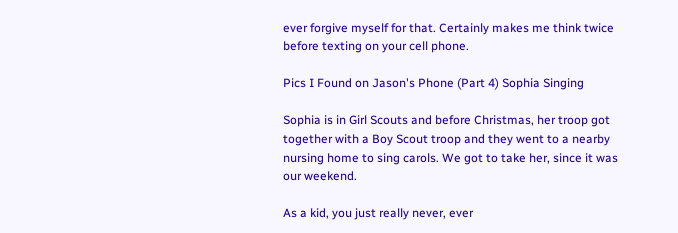ever forgive myself for that. Certainly makes me think twice before texting on your cell phone.

Pics I Found on Jason's Phone (Part 4) Sophia Singing

Sophia is in Girl Scouts and before Christmas, her troop got together with a Boy Scout troop and they went to a nearby nursing home to sing carols. We got to take her, since it was our weekend.

As a kid, you just really never, ever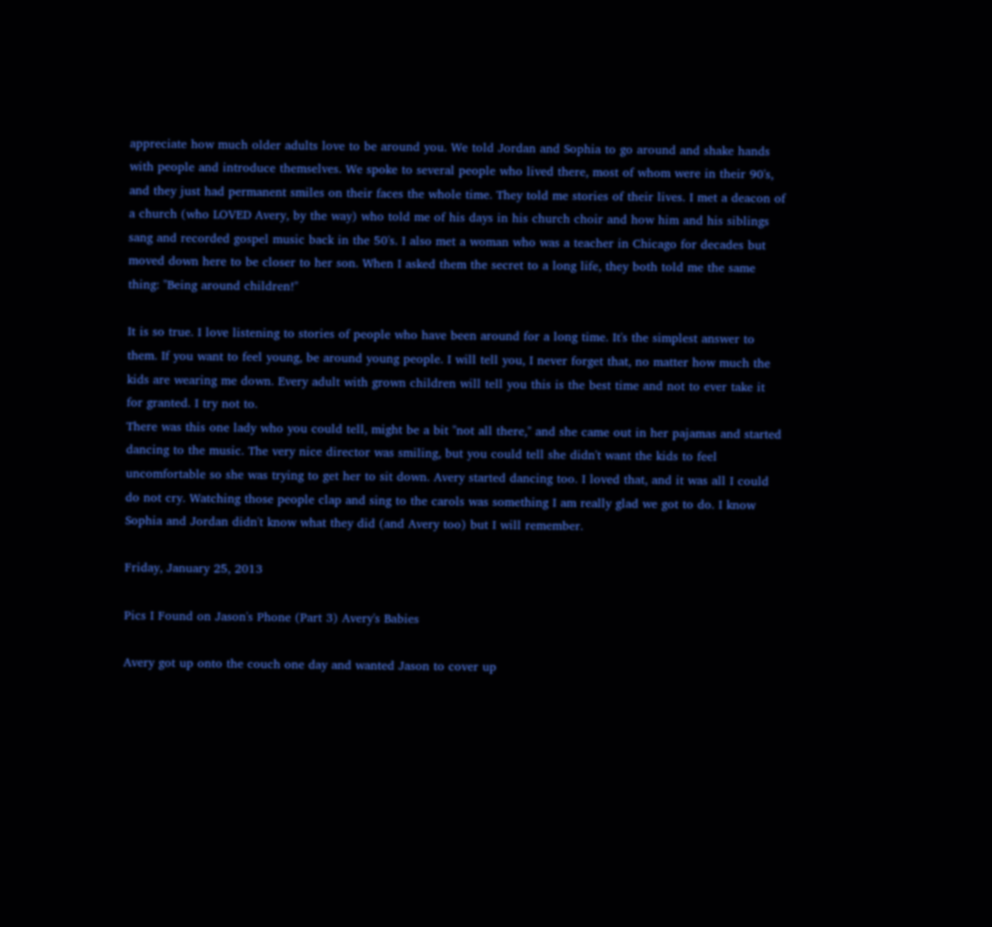appreciate how much older adults love to be around you. We told Jordan and Sophia to go around and shake hands with people and introduce themselves. We spoke to several people who lived there, most of whom were in their 90's, and they just had permanent smiles on their faces the whole time. They told me stories of their lives. I met a deacon of a church (who LOVED Avery, by the way) who told me of his days in his church choir and how him and his siblings sang and recorded gospel music back in the 50's. I also met a woman who was a teacher in Chicago for decades but moved down here to be closer to her son. When I asked them the secret to a long life, they both told me the same thing: "Being around children!"

It is so true. I love listening to stories of people who have been around for a long time. It's the simplest answer to them. If you want to feel young, be around young people. I will tell you, I never forget that, no matter how much the kids are wearing me down. Every adult with grown children will tell you this is the best time and not to ever take it for granted. I try not to.
There was this one lady who you could tell, might be a bit "not all there," and she came out in her pajamas and started dancing to the music. The very nice director was smiling, but you could tell she didn't want the kids to feel uncomfortable so she was trying to get her to sit down. Avery started dancing too. I loved that, and it was all I could do not cry. Watching those people clap and sing to the carols was something I am really glad we got to do. I know Sophia and Jordan didn't know what they did (and Avery too) but I will remember.

Friday, January 25, 2013

Pics I Found on Jason's Phone (Part 3) Avery's Babies

Avery got up onto the couch one day and wanted Jason to cover up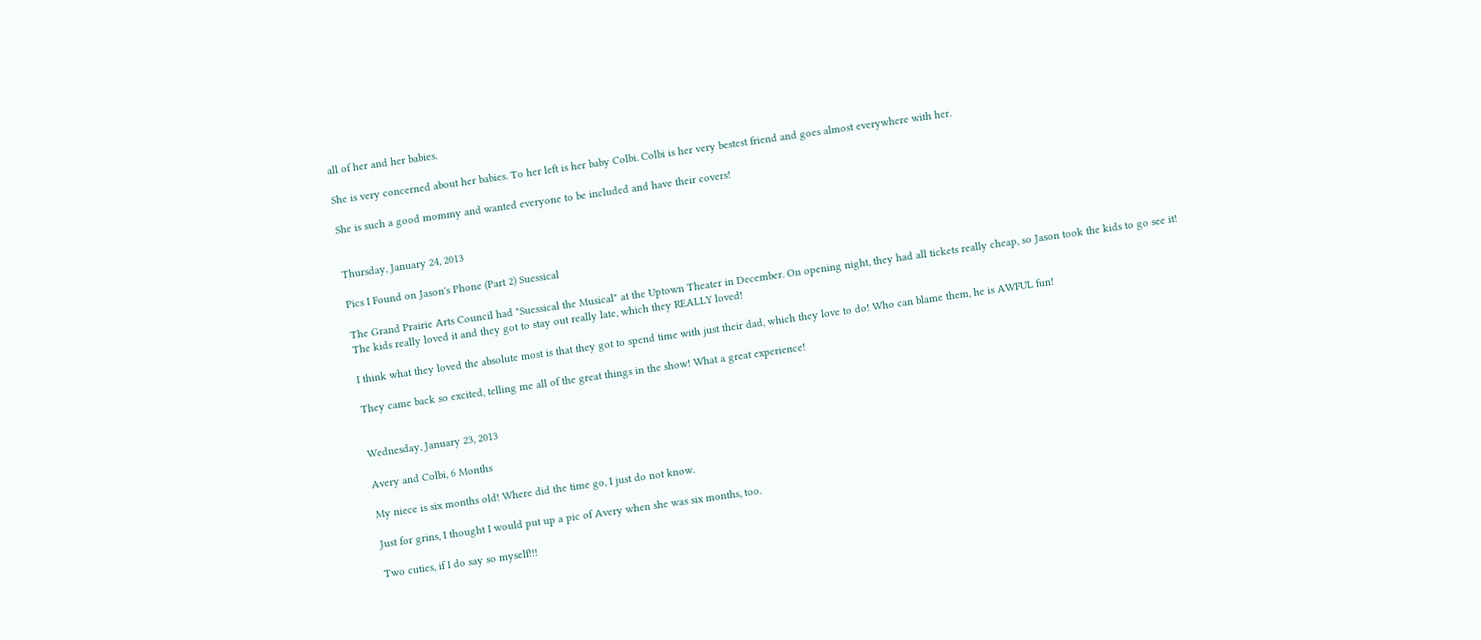all of her and her babies.

She is very concerned about her babies. To her left is her baby Colbi. Colbi is her very bestest friend and goes almost everywhere with her.

She is such a good mommy and wanted everyone to be included and have their covers!


Thursday, January 24, 2013

Pics I Found on Jason's Phone (Part 2) Suessical

The Grand Prairie Arts Council had "Suessical the Musical" at the Uptown Theater in December. On opening night, they had all tickets really cheap, so Jason took the kids to go see it!
The kids really loved it and they got to stay out really late, which they REALLY loved!

I think what they loved the absolute most is that they got to spend time with just their dad, which they love to do! Who can blame them, he is AWFUL fun!

They came back so excited, telling me all of the great things in the show! What a great experience!


Wednesday, January 23, 2013

Avery and Colbi, 6 Months

My niece is six months old! Where did the time go, I just do not know.

Just for grins, I thought I would put up a pic of Avery when she was six months, too.

Two cuties, if I do say so myself!!!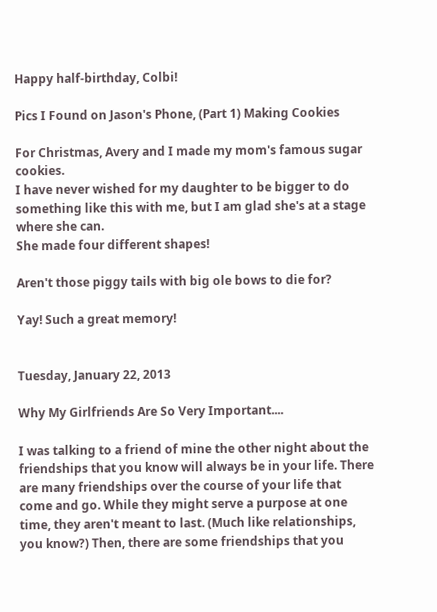Happy half-birthday, Colbi!

Pics I Found on Jason's Phone, (Part 1) Making Cookies

For Christmas, Avery and I made my mom's famous sugar cookies.
I have never wished for my daughter to be bigger to do something like this with me, but I am glad she's at a stage where she can.
She made four different shapes!

Aren't those piggy tails with big ole bows to die for?

Yay! Such a great memory!


Tuesday, January 22, 2013

Why My Girlfriends Are So Very Important....

I was talking to a friend of mine the other night about the friendships that you know will always be in your life. There are many friendships over the course of your life that come and go. While they might serve a purpose at one time, they aren't meant to last. (Much like relationships, you know?) Then, there are some friendships that you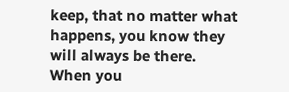keep, that no matter what happens, you know they will always be there.
When you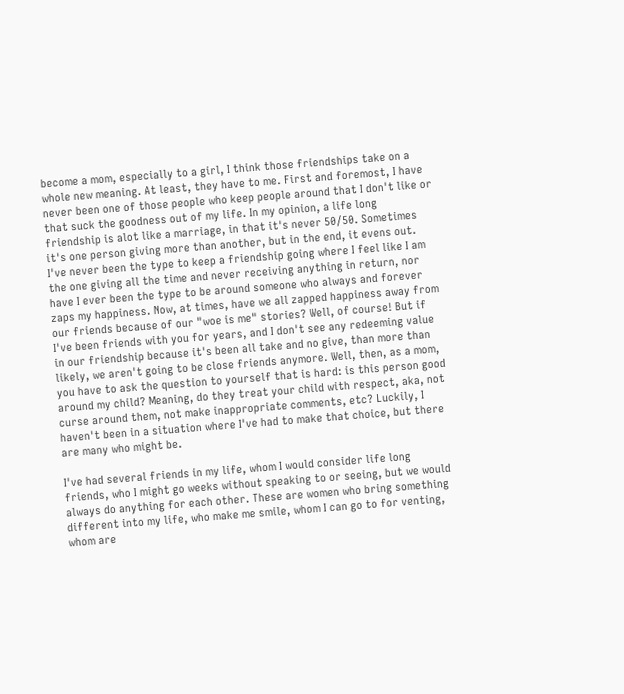become a mom, especially to a girl, I think those friendships take on a whole new meaning. At least, they have to me. First and foremost, I have never been one of those people who keep people around that I don't like or that suck the goodness out of my life. In my opinion, a life long friendship is alot like a marriage, in that it's never 50/50. Sometimes it's one person giving more than another, but in the end, it evens out. I've never been the type to keep a friendship going where I feel like I am the one giving all the time and never receiving anything in return, nor have I ever been the type to be around someone who always and forever zaps my happiness. Now, at times, have we all zapped happiness away from our friends because of our "woe is me" stories? Well, of course! But if I've been friends with you for years, and I don't see any redeeming value in our friendship because it's been all take and no give, than more than likely, we aren't going to be close friends anymore. Well, then, as a mom, you have to ask the question to yourself that is hard: is this person good around my child? Meaning, do they treat your child with respect, aka, not curse around them, not make inappropriate comments, etc? Luckily, I haven't been in a situation where I've had to make that choice, but there are many who might be.

I've had several friends in my life, whom I would consider life long friends, who I might go weeks without speaking to or seeing, but we would always do anything for each other. These are women who bring something different into my life, who make me smile, whom I can go to for venting, whom are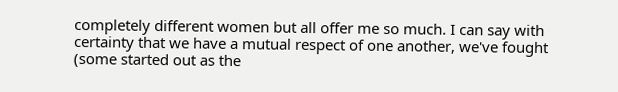completely different women but all offer me so much. I can say with certainty that we have a mutual respect of one another, we've fought (some started out as the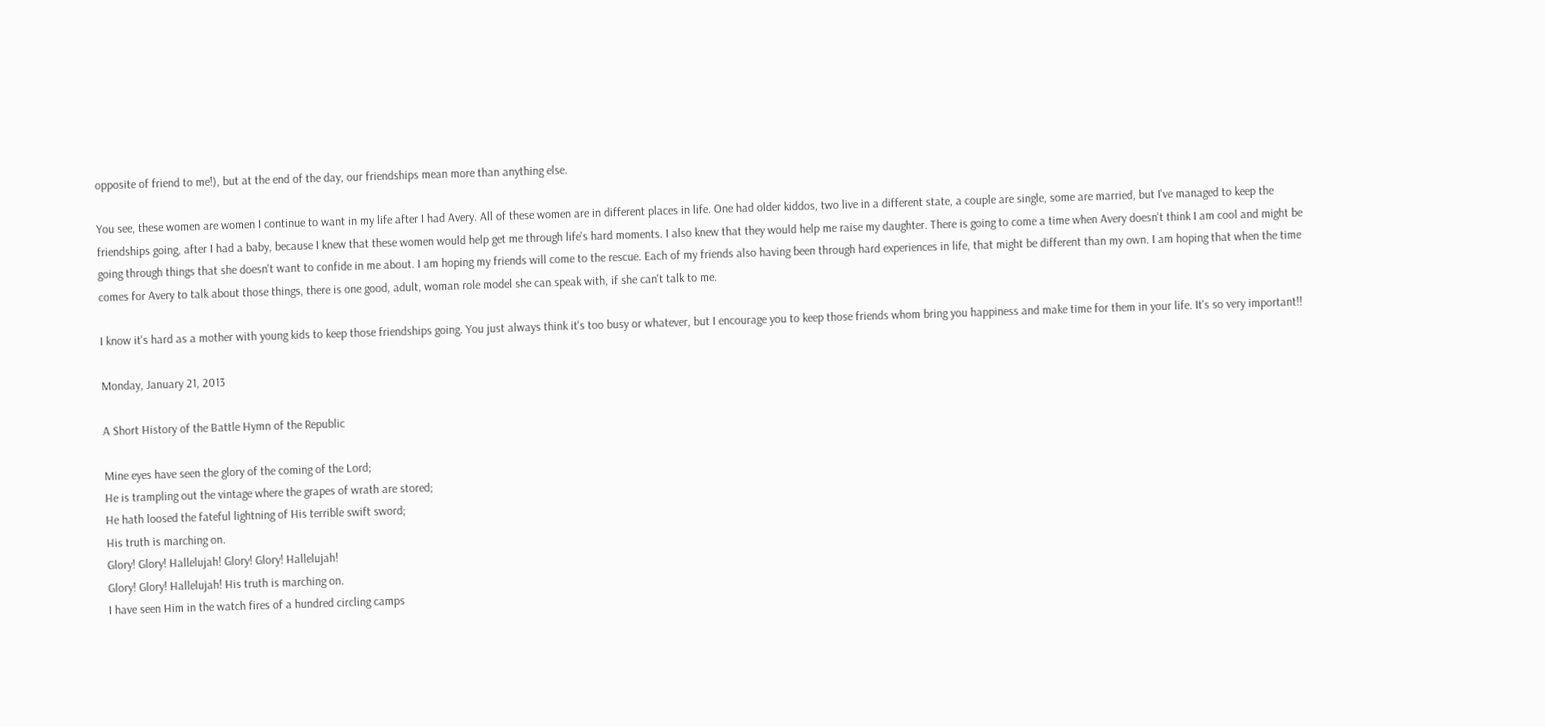opposite of friend to me!), but at the end of the day, our friendships mean more than anything else.

You see, these women are women I continue to want in my life after I had Avery. All of these women are in different places in life. One had older kiddos, two live in a different state, a couple are single, some are married, but I've managed to keep the friendships going, after I had a baby, because I knew that these women would help get me through life's hard moments. I also knew that they would help me raise my daughter. There is going to come a time when Avery doesn't think I am cool and might be going through things that she doesn't want to confide in me about. I am hoping my friends will come to the rescue. Each of my friends also having been through hard experiences in life, that might be different than my own. I am hoping that when the time comes for Avery to talk about those things, there is one good, adult, woman role model she can speak with, if she can't talk to me.

I know it's hard as a mother with young kids to keep those friendships going. You just always think it's too busy or whatever, but I encourage you to keep those friends whom bring you happiness and make time for them in your life. It's so very important!!

Monday, January 21, 2013

A Short History of the Battle Hymn of the Republic

Mine eyes have seen the glory of the coming of the Lord;
He is trampling out the vintage where the grapes of wrath are stored;
He hath loosed the fateful lightning of His terrible swift sword;
His truth is marching on.
Glory! Glory! Hallelujah! Glory! Glory! Hallelujah!
Glory! Glory! Hallelujah! His truth is marching on.
I have seen Him in the watch fires of a hundred circling camps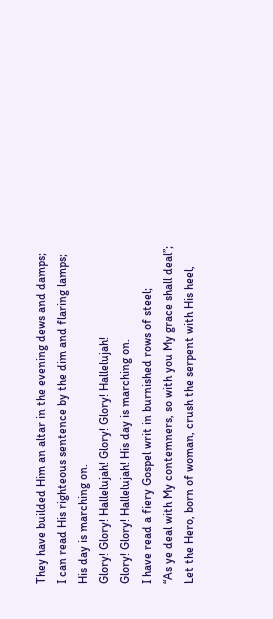They have builded Him an altar in the evening dews and damps;
I can read His righteous sentence by the dim and flaring lamps;
His day is marching on.
Glory! Glory! Hallelujah! Glory! Glory! Hallelujah!
Glory! Glory! Hallelujah! His day is marching on.
I have read a fiery Gospel writ in burnished rows of steel;
“As ye deal with My contemners, so with you My grace shall deal”;
Let the Hero, born of woman, crush the serpent with His heel,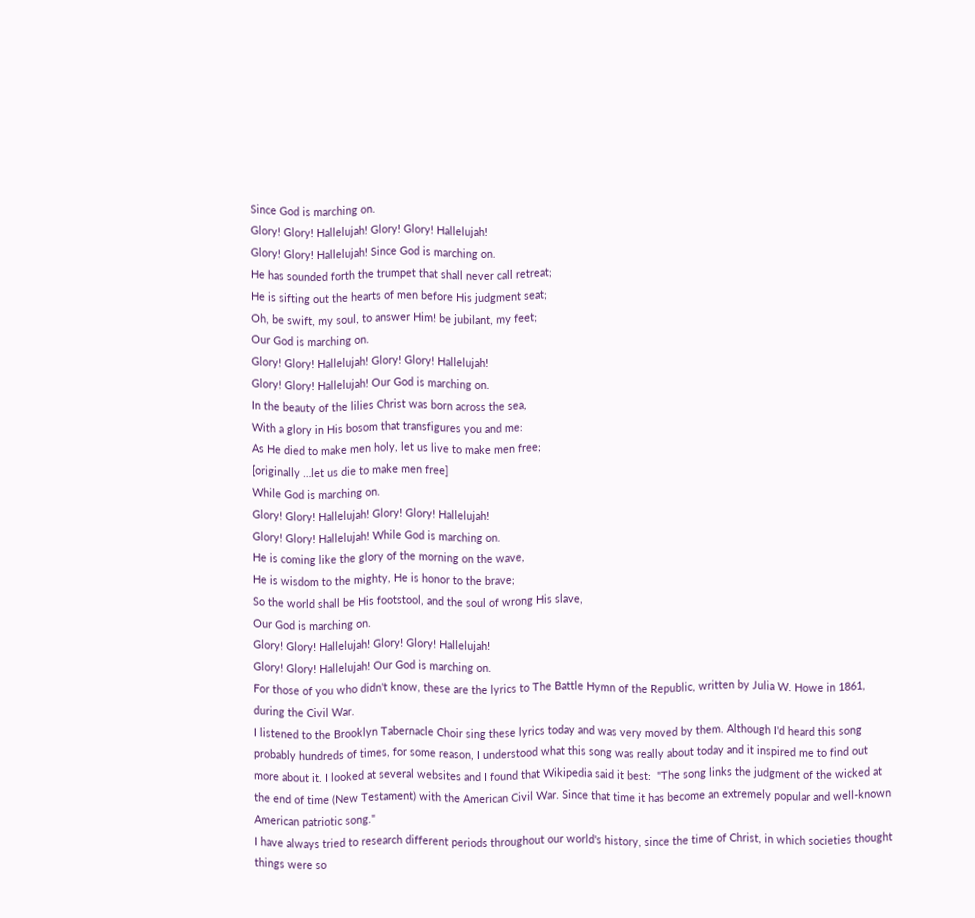Since God is marching on.
Glory! Glory! Hallelujah! Glory! Glory! Hallelujah!
Glory! Glory! Hallelujah! Since God is marching on.
He has sounded forth the trumpet that shall never call retreat;
He is sifting out the hearts of men before His judgment seat;
Oh, be swift, my soul, to answer Him! be jubilant, my feet;
Our God is marching on.
Glory! Glory! Hallelujah! Glory! Glory! Hallelujah!
Glory! Glory! Hallelujah! Our God is marching on.
In the beauty of the lilies Christ was born across the sea,
With a glory in His bosom that transfigures you and me:
As He died to make men holy, let us live to make men free;
[originally …let us die to make men free]
While God is marching on.
Glory! Glory! Hallelujah! Glory! Glory! Hallelujah!
Glory! Glory! Hallelujah! While God is marching on.
He is coming like the glory of the morning on the wave,
He is wisdom to the mighty, He is honor to the brave;
So the world shall be His footstool, and the soul of wrong His slave,
Our God is marching on.
Glory! Glory! Hallelujah! Glory! Glory! Hallelujah!
Glory! Glory! Hallelujah! Our God is marching on.
For those of you who didn't know, these are the lyrics to The Battle Hymn of the Republic, written by Julia W. Howe in 1861, during the Civil War.
I listened to the Brooklyn Tabernacle Choir sing these lyrics today and was very moved by them. Although I'd heard this song probably hundreds of times, for some reason, I understood what this song was really about today and it inspired me to find out more about it. I looked at several websites and I found that Wikipedia said it best:  "The song links the judgment of the wicked at the end of time (New Testament) with the American Civil War. Since that time it has become an extremely popular and well-known American patriotic song."
I have always tried to research different periods throughout our world's history, since the time of Christ, in which societies thought things were so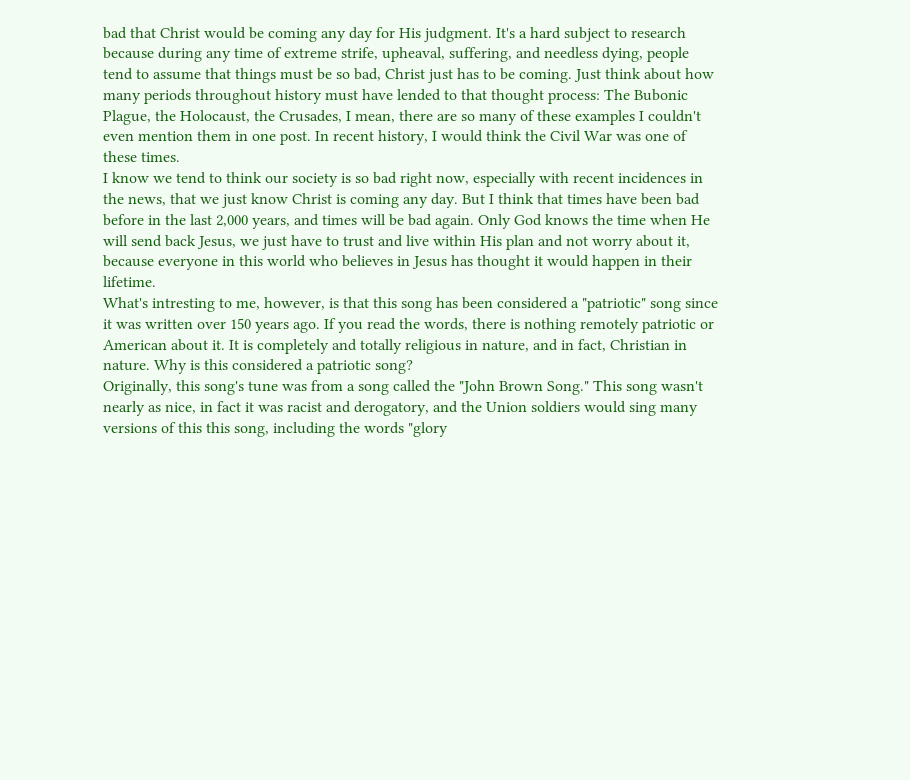bad that Christ would be coming any day for His judgment. It's a hard subject to research because during any time of extreme strife, upheaval, suffering, and needless dying, people tend to assume that things must be so bad, Christ just has to be coming. Just think about how many periods throughout history must have lended to that thought process: The Bubonic Plague, the Holocaust, the Crusades, I mean, there are so many of these examples I couldn't even mention them in one post. In recent history, I would think the Civil War was one of these times.
I know we tend to think our society is so bad right now, especially with recent incidences in the news, that we just know Christ is coming any day. But I think that times have been bad before in the last 2,000 years, and times will be bad again. Only God knows the time when He will send back Jesus, we just have to trust and live within His plan and not worry about it, because everyone in this world who believes in Jesus has thought it would happen in their lifetime.
What's intresting to me, however, is that this song has been considered a "patriotic" song since it was written over 150 years ago. If you read the words, there is nothing remotely patriotic or American about it. It is completely and totally religious in nature, and in fact, Christian in nature. Why is this considered a patriotic song?
Originally, this song's tune was from a song called the "John Brown Song." This song wasn't nearly as nice, in fact it was racist and derogatory, and the Union soldiers would sing many versions of this this song, including the words "glory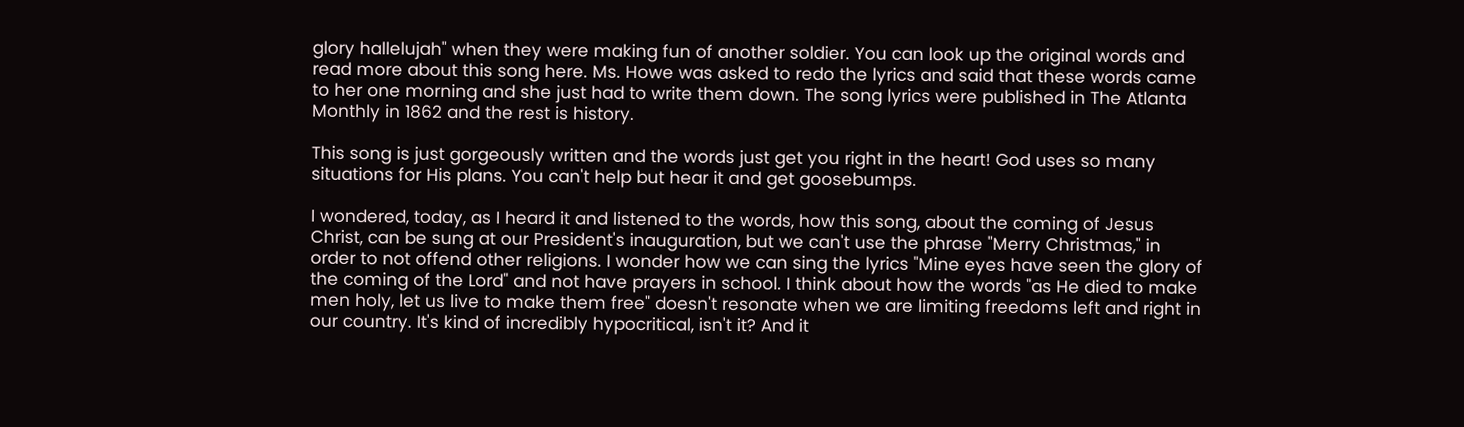glory hallelujah" when they were making fun of another soldier. You can look up the original words and read more about this song here. Ms. Howe was asked to redo the lyrics and said that these words came to her one morning and she just had to write them down. The song lyrics were published in The Atlanta Monthly in 1862 and the rest is history.

This song is just gorgeously written and the words just get you right in the heart! God uses so many situations for His plans. You can't help but hear it and get goosebumps.

I wondered, today, as I heard it and listened to the words, how this song, about the coming of Jesus Christ, can be sung at our President's inauguration, but we can't use the phrase "Merry Christmas," in order to not offend other religions. I wonder how we can sing the lyrics "Mine eyes have seen the glory of the coming of the Lord" and not have prayers in school. I think about how the words "as He died to make men holy, let us live to make them free" doesn't resonate when we are limiting freedoms left and right in our country. It's kind of incredibly hypocritical, isn't it? And it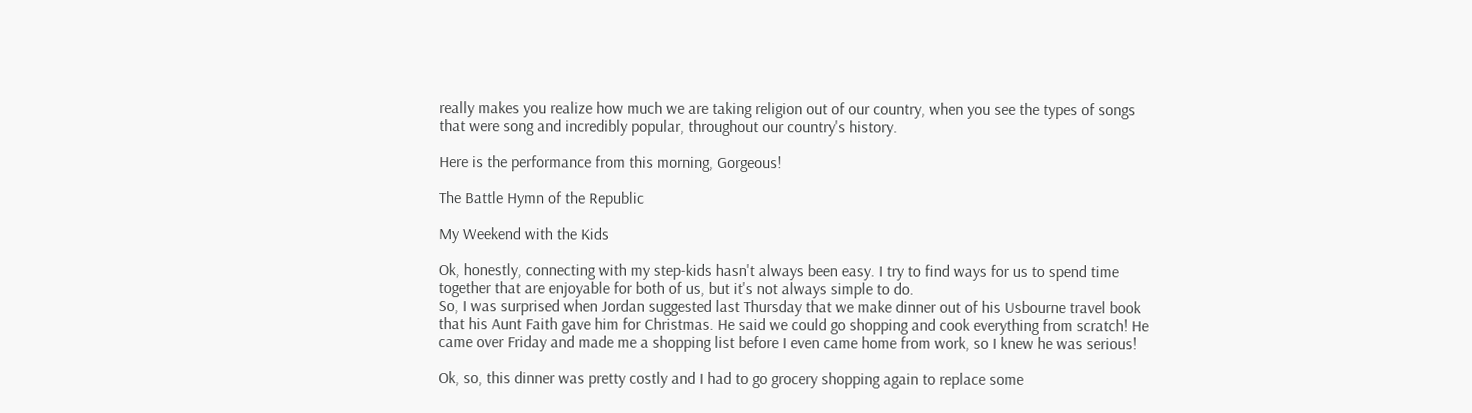really makes you realize how much we are taking religion out of our country, when you see the types of songs that were song and incredibly popular, throughout our country's history.

Here is the performance from this morning, Gorgeous!

The Battle Hymn of the Republic

My Weekend with the Kids

Ok, honestly, connecting with my step-kids hasn't always been easy. I try to find ways for us to spend time together that are enjoyable for both of us, but it's not always simple to do.
So, I was surprised when Jordan suggested last Thursday that we make dinner out of his Usbourne travel book that his Aunt Faith gave him for Christmas. He said we could go shopping and cook everything from scratch! He came over Friday and made me a shopping list before I even came home from work, so I knew he was serious!

Ok, so, this dinner was pretty costly and I had to go grocery shopping again to replace some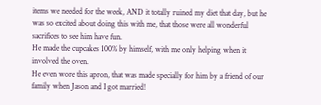items we needed for the week, AND it totally ruined my diet that day, but he was so excited about doing this with me, that those were all wonderful sacrifices to see him have fun.
He made the cupcakes 100% by himself, with me only helping when it involved the oven.
He even wore this apron, that was made specially for him by a friend of our family when Jason and I got married!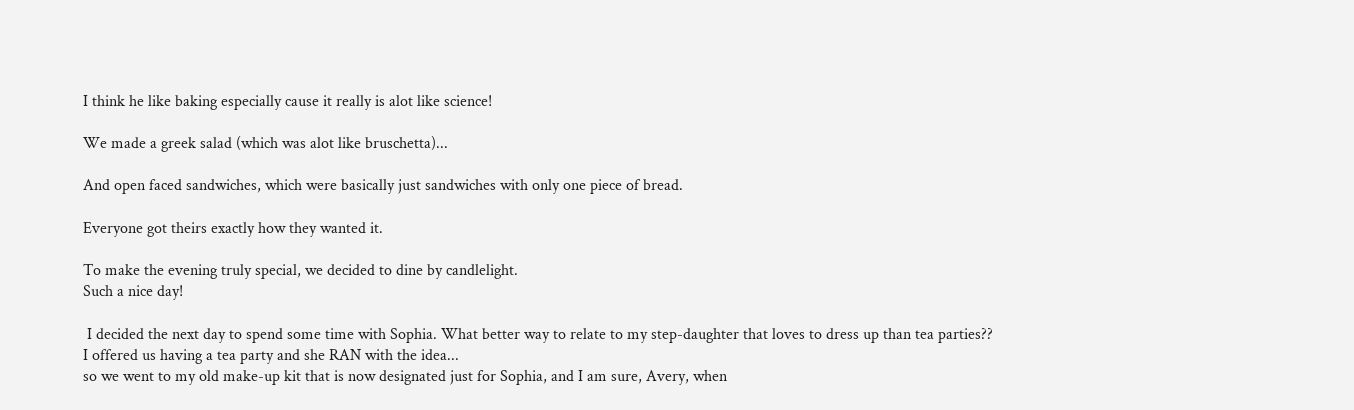I think he like baking especially cause it really is alot like science!

We made a greek salad (which was alot like bruschetta)...

And open faced sandwiches, which were basically just sandwiches with only one piece of bread.

Everyone got theirs exactly how they wanted it.

To make the evening truly special, we decided to dine by candlelight.
Such a nice day!

 I decided the next day to spend some time with Sophia. What better way to relate to my step-daughter that loves to dress up than tea parties??
I offered us having a tea party and she RAN with the idea...
so we went to my old make-up kit that is now designated just for Sophia, and I am sure, Avery, when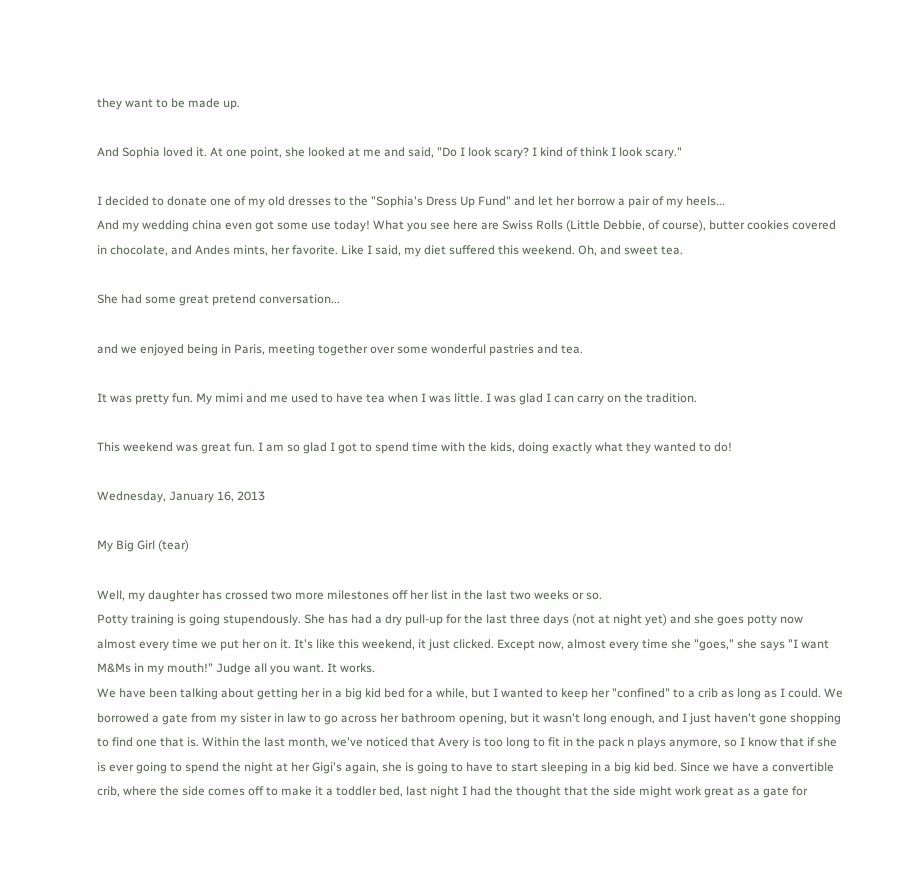they want to be made up.

And Sophia loved it. At one point, she looked at me and said, "Do I look scary? I kind of think I look scary."

I decided to donate one of my old dresses to the "Sophia's Dress Up Fund" and let her borrow a pair of my heels...
And my wedding china even got some use today! What you see here are Swiss Rolls (Little Debbie, of course), butter cookies covered in chocolate, and Andes mints, her favorite. Like I said, my diet suffered this weekend. Oh, and sweet tea.

She had some great pretend conversation...

and we enjoyed being in Paris, meeting together over some wonderful pastries and tea.

It was pretty fun. My mimi and me used to have tea when I was little. I was glad I can carry on the tradition.

This weekend was great fun. I am so glad I got to spend time with the kids, doing exactly what they wanted to do!

Wednesday, January 16, 2013

My Big Girl (tear)

Well, my daughter has crossed two more milestones off her list in the last two weeks or so.
Potty training is going stupendously. She has had a dry pull-up for the last three days (not at night yet) and she goes potty now almost every time we put her on it. It's like this weekend, it just clicked. Except now, almost every time she "goes," she says "I want M&Ms in my mouth!" Judge all you want. It works.
We have been talking about getting her in a big kid bed for a while, but I wanted to keep her "confined" to a crib as long as I could. We borrowed a gate from my sister in law to go across her bathroom opening, but it wasn't long enough, and I just haven't gone shopping to find one that is. Within the last month, we've noticed that Avery is too long to fit in the pack n plays anymore, so I know that if she is ever going to spend the night at her Gigi's again, she is going to have to start sleeping in a big kid bed. Since we have a convertible crib, where the side comes off to make it a toddler bed, last night I had the thought that the side might work great as a gate for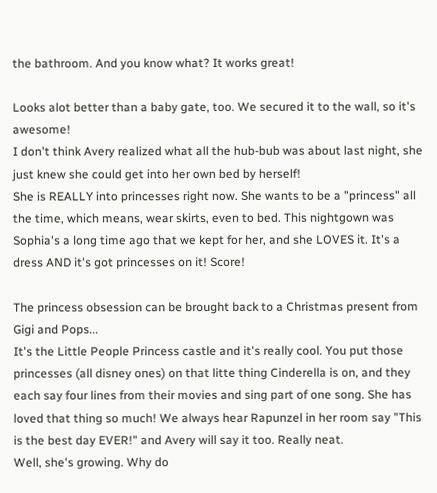the bathroom. And you know what? It works great!

Looks alot better than a baby gate, too. We secured it to the wall, so it's awesome!
I don't think Avery realized what all the hub-bub was about last night, she just knew she could get into her own bed by herself!
She is REALLY into princesses right now. She wants to be a "princess" all the time, which means, wear skirts, even to bed. This nightgown was Sophia's a long time ago that we kept for her, and she LOVES it. It's a dress AND it's got princesses on it! Score!

The princess obsession can be brought back to a Christmas present from Gigi and Pops...
It's the Little People Princess castle and it's really cool. You put those princesses (all disney ones) on that litte thing Cinderella is on, and they each say four lines from their movies and sing part of one song. She has loved that thing so much! We always hear Rapunzel in her room say "This is the best day EVER!" and Avery will say it too. Really neat.
Well, she's growing. Why do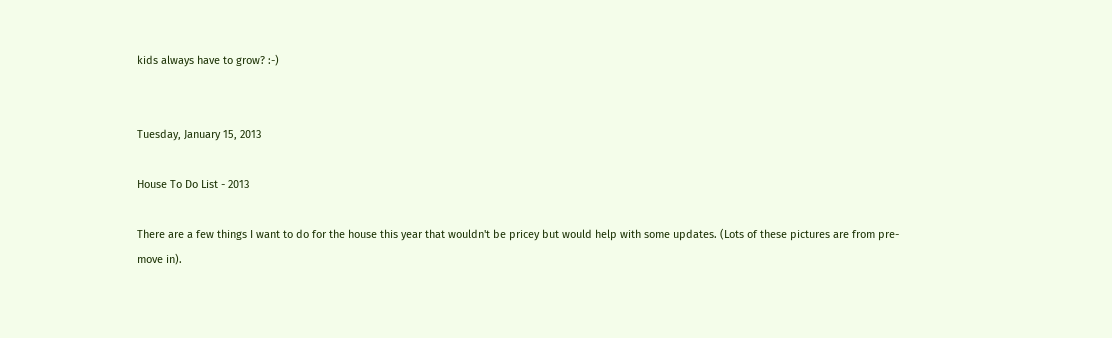kids always have to grow? :-)


Tuesday, January 15, 2013

House To Do List - 2013

There are a few things I want to do for the house this year that wouldn't be pricey but would help with some updates. (Lots of these pictures are from pre-move in).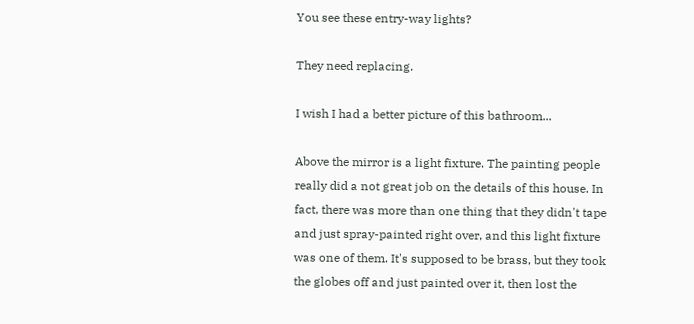You see these entry-way lights?

They need replacing.

I wish I had a better picture of this bathroom...

Above the mirror is a light fixture. The painting people really did a not great job on the details of this house. In fact, there was more than one thing that they didn't tape and just spray-painted right over, and this light fixture was one of them. It's supposed to be brass, but they took the globes off and just painted over it, then lost the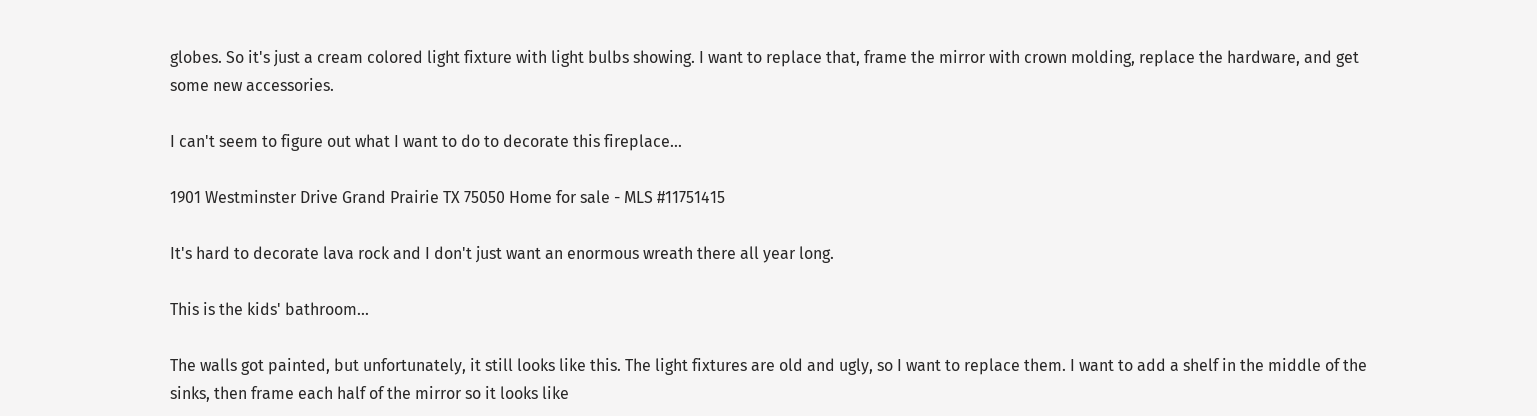globes. So it's just a cream colored light fixture with light bulbs showing. I want to replace that, frame the mirror with crown molding, replace the hardware, and get some new accessories.

I can't seem to figure out what I want to do to decorate this fireplace...

1901 Westminster Drive Grand Prairie TX 75050 Home for sale - MLS #11751415

It's hard to decorate lava rock and I don't just want an enormous wreath there all year long.

This is the kids' bathroom...

The walls got painted, but unfortunately, it still looks like this. The light fixtures are old and ugly, so I want to replace them. I want to add a shelf in the middle of the sinks, then frame each half of the mirror so it looks like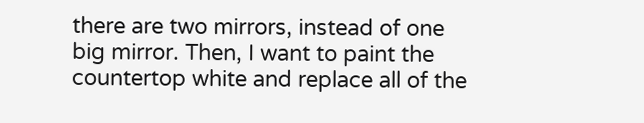there are two mirrors, instead of one big mirror. Then, I want to paint the countertop white and replace all of the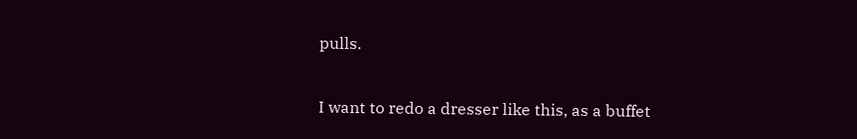pulls.

I want to redo a dresser like this, as a buffet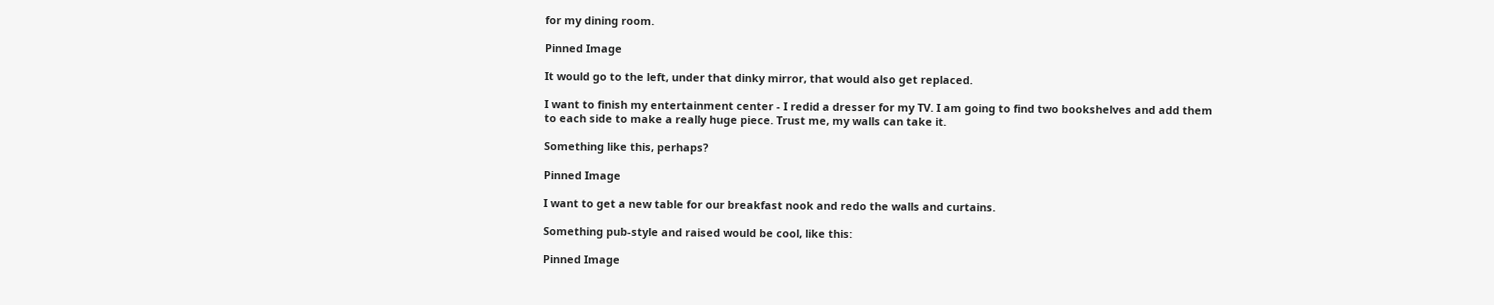for my dining room.

Pinned Image

It would go to the left, under that dinky mirror, that would also get replaced.

I want to finish my entertainment center - I redid a dresser for my TV. I am going to find two bookshelves and add them to each side to make a really huge piece. Trust me, my walls can take it.

Something like this, perhaps?

Pinned Image

I want to get a new table for our breakfast nook and redo the walls and curtains.

Something pub-style and raised would be cool, like this:

Pinned Image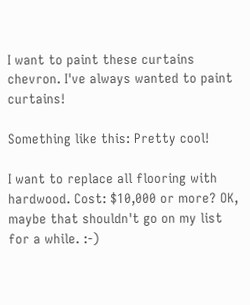I want to paint these curtains chevron. I've always wanted to paint curtains!

Something like this: Pretty cool!

I want to replace all flooring with hardwood. Cost: $10,000 or more? OK, maybe that shouldn't go on my list for a while. :-)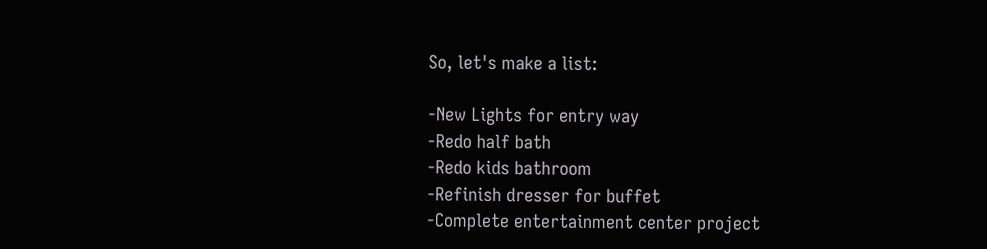So, let's make a list:

-New Lights for entry way
-Redo half bath
-Redo kids bathroom
-Refinish dresser for buffet
-Complete entertainment center project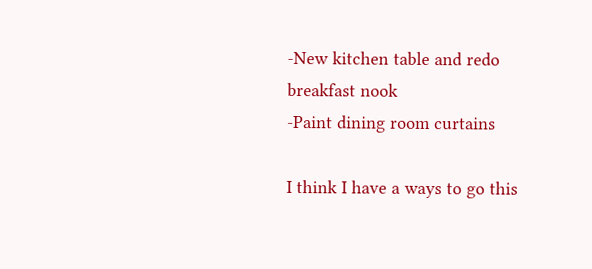-New kitchen table and redo breakfast nook
-Paint dining room curtains

I think I have a ways to go this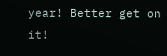year! Better get on it!